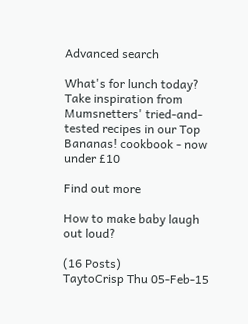Advanced search

What's for lunch today? Take inspiration from Mumsnetters' tried-and-tested recipes in our Top Bananas! cookbook - now under £10

Find out more

How to make baby laugh out loud?

(16 Posts)
TaytoCrisp Thu 05-Feb-15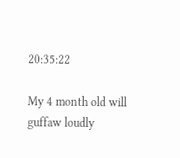20:35:22

My 4 month old will guffaw loudly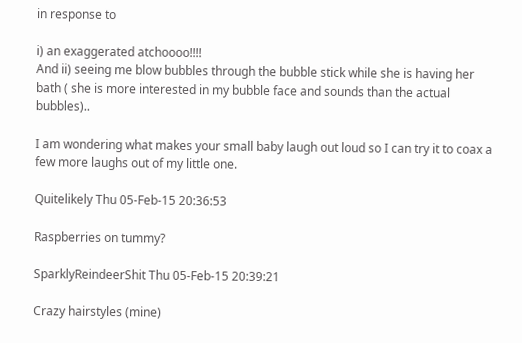in response to

i) an exaggerated atchoooo!!!!
And ii) seeing me blow bubbles through the bubble stick while she is having her bath ( she is more interested in my bubble face and sounds than the actual bubbles)..

I am wondering what makes your small baby laugh out loud so I can try it to coax a few more laughs out of my little one.

Quitelikely Thu 05-Feb-15 20:36:53

Raspberries on tummy?

SparklyReindeerShit Thu 05-Feb-15 20:39:21

Crazy hairstyles (mine)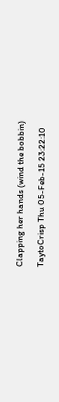Clapping her hands (wind the bobbin)

TaytoCrisp Thu 05-Feb-15 23:22:10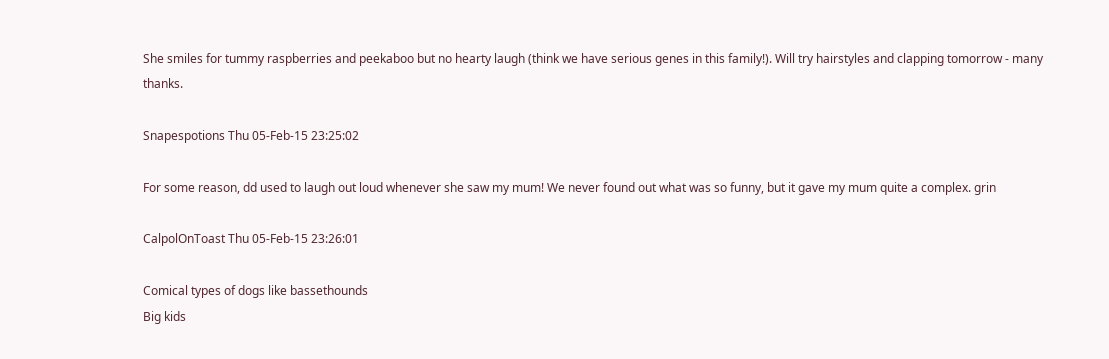She smiles for tummy raspberries and peekaboo but no hearty laugh (think we have serious genes in this family!). Will try hairstyles and clapping tomorrow - many thanks.

Snapespotions Thu 05-Feb-15 23:25:02

For some reason, dd used to laugh out loud whenever she saw my mum! We never found out what was so funny, but it gave my mum quite a complex. grin

CalpolOnToast Thu 05-Feb-15 23:26:01

Comical types of dogs like bassethounds
Big kids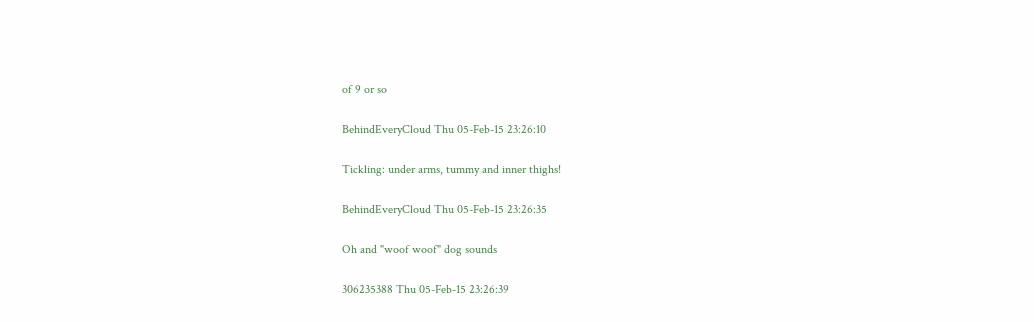of 9 or so

BehindEveryCloud Thu 05-Feb-15 23:26:10

Tickling: under arms, tummy and inner thighs!

BehindEveryCloud Thu 05-Feb-15 23:26:35

Oh and "woof woof" dog sounds

306235388 Thu 05-Feb-15 23:26:39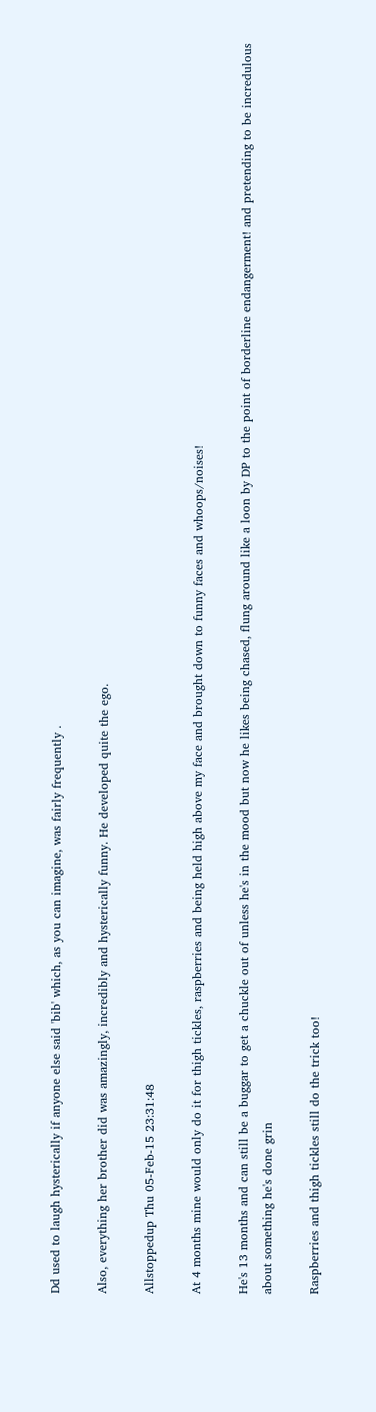Dd used to laugh hysterically if anyone else said 'bib' which, as you can imagine, was fairly frequently .

Also, everything her brother did was amazingly, incredibly and hysterically funny. He developed quite the ego.

Allstoppedup Thu 05-Feb-15 23:31:48

At 4 months mine would only do it for thigh tickles, raspberries and being held high above my face and brought down to funny faces and whoops/noises!

He's 13 months and can still be a buggar to get a chuckle out of unless he's in the mood but now he likes being chased, flung around like a loon by DP to the point of borderline endangerment! and pretending to be incredulous about something he's done grin

Raspberries and thigh tickles still do the trick too!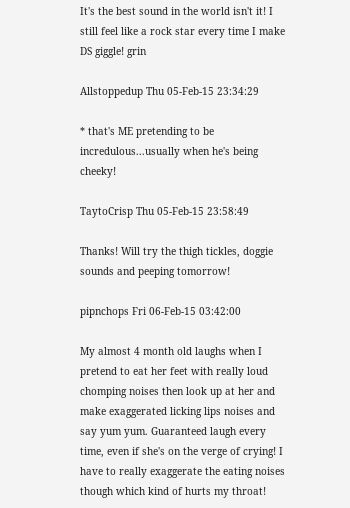It's the best sound in the world isn't it! I still feel like a rock star every time I make DS giggle! grin

Allstoppedup Thu 05-Feb-15 23:34:29

* that's ME pretending to be incredulous...usually when he's being cheeky!

TaytoCrisp Thu 05-Feb-15 23:58:49

Thanks! Will try the thigh tickles, doggie sounds and peeping tomorrow!

pipnchops Fri 06-Feb-15 03:42:00

My almost 4 month old laughs when I pretend to eat her feet with really loud chomping noises then look up at her and make exaggerated licking lips noises and say yum yum. Guaranteed laugh every time, even if she's on the verge of crying! I have to really exaggerate the eating noises though which kind of hurts my throat!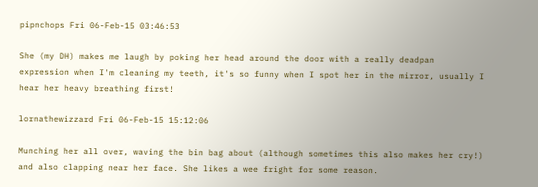pipnchops Fri 06-Feb-15 03:46:53

She (my DH) makes me laugh by poking her head around the door with a really deadpan expression when I'm cleaning my teeth, it's so funny when I spot her in the mirror, usually I hear her heavy breathing first!

lornathewizzard Fri 06-Feb-15 15:12:06

Munching her all over, waving the bin bag about (although sometimes this also makes her cry!) and also clapping near her face. She likes a wee fright for some reason.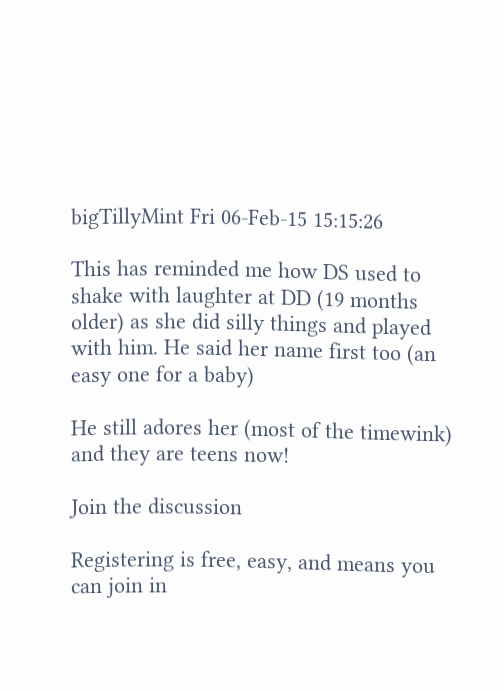bigTillyMint Fri 06-Feb-15 15:15:26

This has reminded me how DS used to shake with laughter at DD (19 months older) as she did silly things and played with him. He said her name first too (an easy one for a baby)

He still adores her (most of the timewink) and they are teens now!

Join the discussion

Registering is free, easy, and means you can join in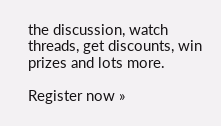the discussion, watch threads, get discounts, win prizes and lots more.

Register now »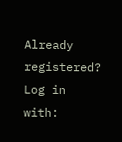Already registered? Log in with: